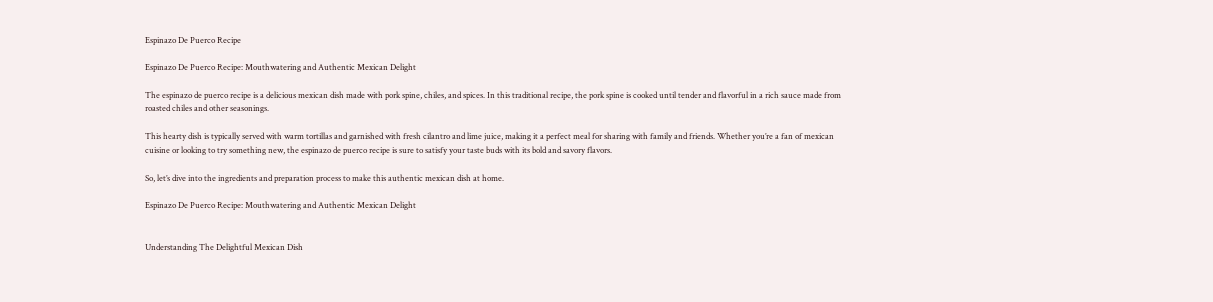Espinazo De Puerco Recipe

Espinazo De Puerco Recipe: Mouthwatering and Authentic Mexican Delight

The espinazo de puerco recipe is a delicious mexican dish made with pork spine, chiles, and spices. In this traditional recipe, the pork spine is cooked until tender and flavorful in a rich sauce made from roasted chiles and other seasonings.

This hearty dish is typically served with warm tortillas and garnished with fresh cilantro and lime juice, making it a perfect meal for sharing with family and friends. Whether you’re a fan of mexican cuisine or looking to try something new, the espinazo de puerco recipe is sure to satisfy your taste buds with its bold and savory flavors.

So, let’s dive into the ingredients and preparation process to make this authentic mexican dish at home.

Espinazo De Puerco Recipe: Mouthwatering and Authentic Mexican Delight


Understanding The Delightful Mexican Dish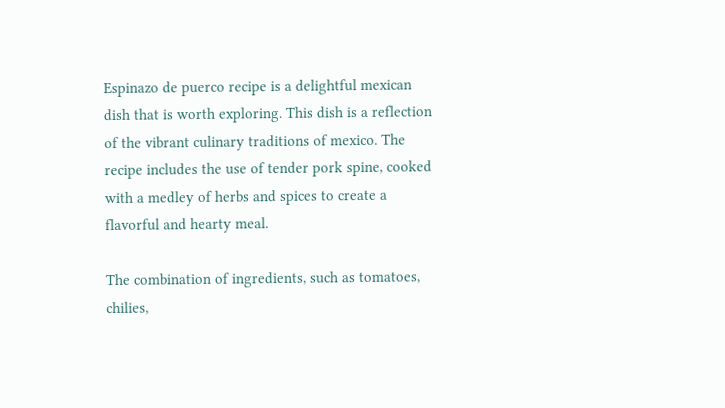Espinazo de puerco recipe is a delightful mexican dish that is worth exploring. This dish is a reflection of the vibrant culinary traditions of mexico. The recipe includes the use of tender pork spine, cooked with a medley of herbs and spices to create a flavorful and hearty meal.

The combination of ingredients, such as tomatoes, chilies,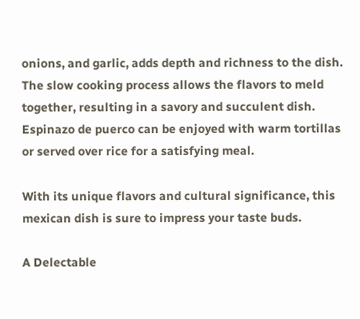onions, and garlic, adds depth and richness to the dish. The slow cooking process allows the flavors to meld together, resulting in a savory and succulent dish. Espinazo de puerco can be enjoyed with warm tortillas or served over rice for a satisfying meal.

With its unique flavors and cultural significance, this mexican dish is sure to impress your taste buds.

A Delectable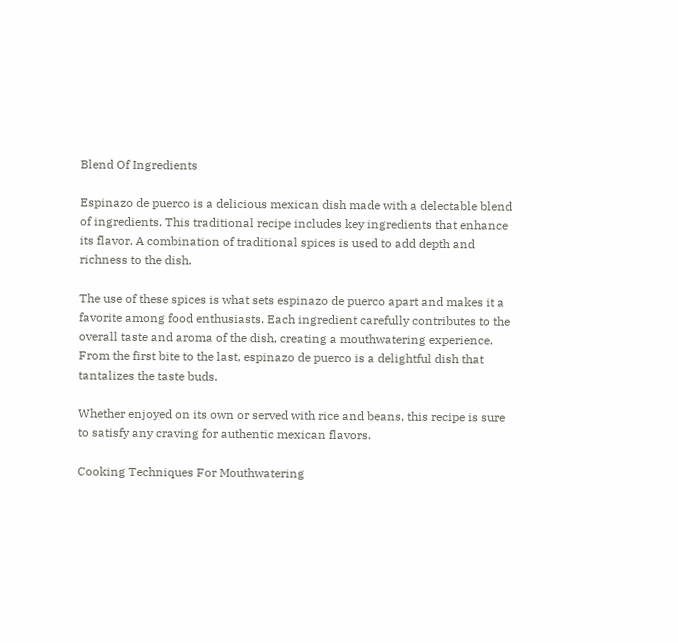Blend Of Ingredients

Espinazo de puerco is a delicious mexican dish made with a delectable blend of ingredients. This traditional recipe includes key ingredients that enhance its flavor. A combination of traditional spices is used to add depth and richness to the dish.

The use of these spices is what sets espinazo de puerco apart and makes it a favorite among food enthusiasts. Each ingredient carefully contributes to the overall taste and aroma of the dish, creating a mouthwatering experience. From the first bite to the last, espinazo de puerco is a delightful dish that tantalizes the taste buds.

Whether enjoyed on its own or served with rice and beans, this recipe is sure to satisfy any craving for authentic mexican flavors.

Cooking Techniques For Mouthwatering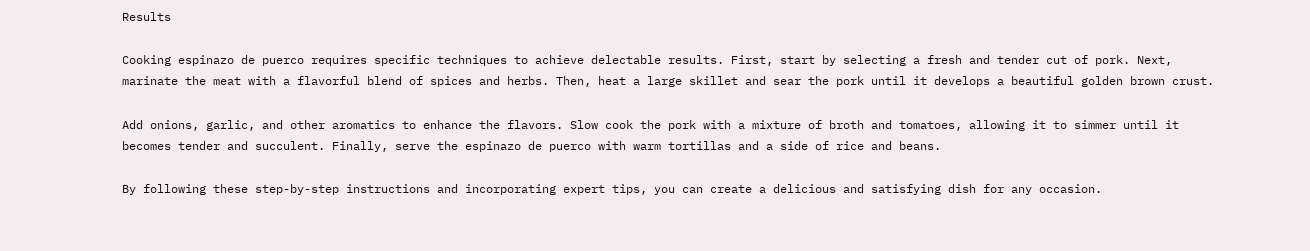Results

Cooking espinazo de puerco requires specific techniques to achieve delectable results. First, start by selecting a fresh and tender cut of pork. Next, marinate the meat with a flavorful blend of spices and herbs. Then, heat a large skillet and sear the pork until it develops a beautiful golden brown crust.

Add onions, garlic, and other aromatics to enhance the flavors. Slow cook the pork with a mixture of broth and tomatoes, allowing it to simmer until it becomes tender and succulent. Finally, serve the espinazo de puerco with warm tortillas and a side of rice and beans.

By following these step-by-step instructions and incorporating expert tips, you can create a delicious and satisfying dish for any occasion.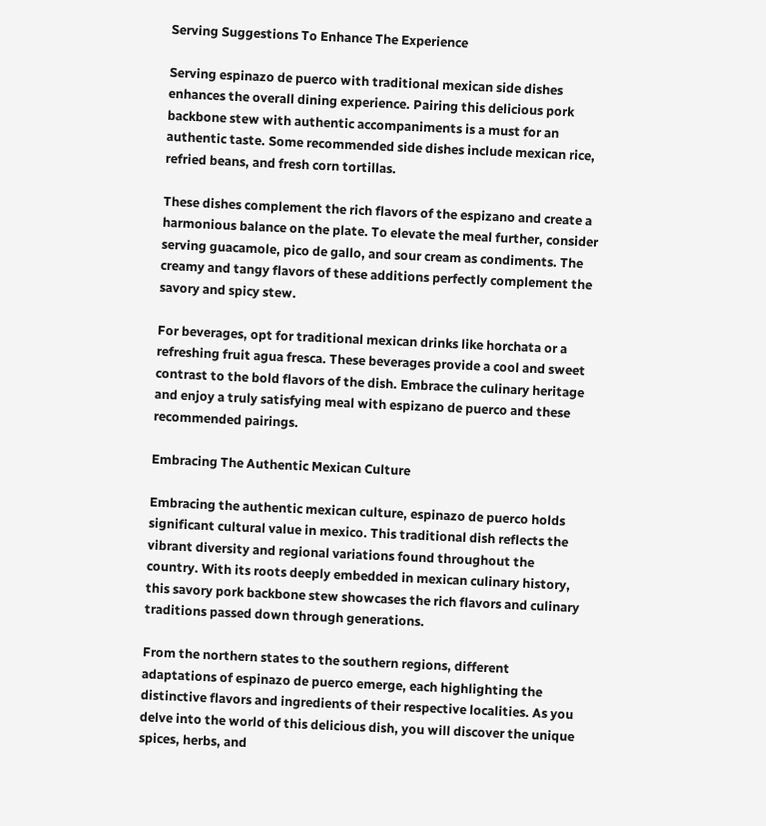Serving Suggestions To Enhance The Experience

Serving espinazo de puerco with traditional mexican side dishes enhances the overall dining experience. Pairing this delicious pork backbone stew with authentic accompaniments is a must for an authentic taste. Some recommended side dishes include mexican rice, refried beans, and fresh corn tortillas.

These dishes complement the rich flavors of the espizano and create a harmonious balance on the plate. To elevate the meal further, consider serving guacamole, pico de gallo, and sour cream as condiments. The creamy and tangy flavors of these additions perfectly complement the savory and spicy stew.

For beverages, opt for traditional mexican drinks like horchata or a refreshing fruit agua fresca. These beverages provide a cool and sweet contrast to the bold flavors of the dish. Embrace the culinary heritage and enjoy a truly satisfying meal with espizano de puerco and these recommended pairings.

Embracing The Authentic Mexican Culture

Embracing the authentic mexican culture, espinazo de puerco holds significant cultural value in mexico. This traditional dish reflects the vibrant diversity and regional variations found throughout the country. With its roots deeply embedded in mexican culinary history, this savory pork backbone stew showcases the rich flavors and culinary traditions passed down through generations.

From the northern states to the southern regions, different adaptations of espinazo de puerco emerge, each highlighting the distinctive flavors and ingredients of their respective localities. As you delve into the world of this delicious dish, you will discover the unique spices, herbs, and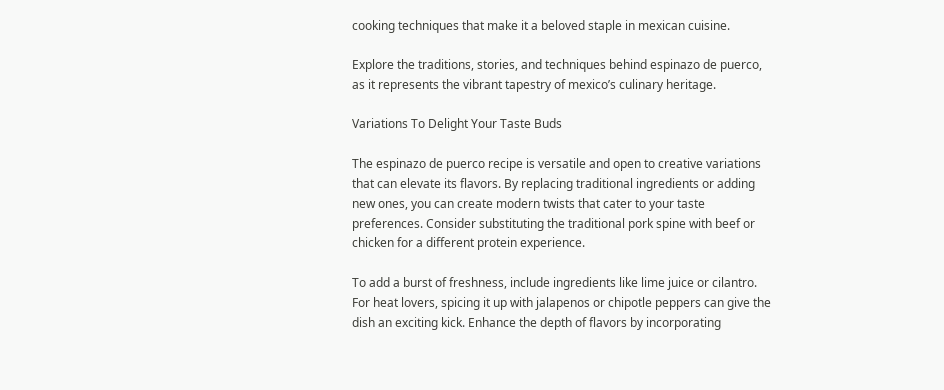cooking techniques that make it a beloved staple in mexican cuisine.

Explore the traditions, stories, and techniques behind espinazo de puerco, as it represents the vibrant tapestry of mexico’s culinary heritage.

Variations To Delight Your Taste Buds

The espinazo de puerco recipe is versatile and open to creative variations that can elevate its flavors. By replacing traditional ingredients or adding new ones, you can create modern twists that cater to your taste preferences. Consider substituting the traditional pork spine with beef or chicken for a different protein experience.

To add a burst of freshness, include ingredients like lime juice or cilantro. For heat lovers, spicing it up with jalapenos or chipotle peppers can give the dish an exciting kick. Enhance the depth of flavors by incorporating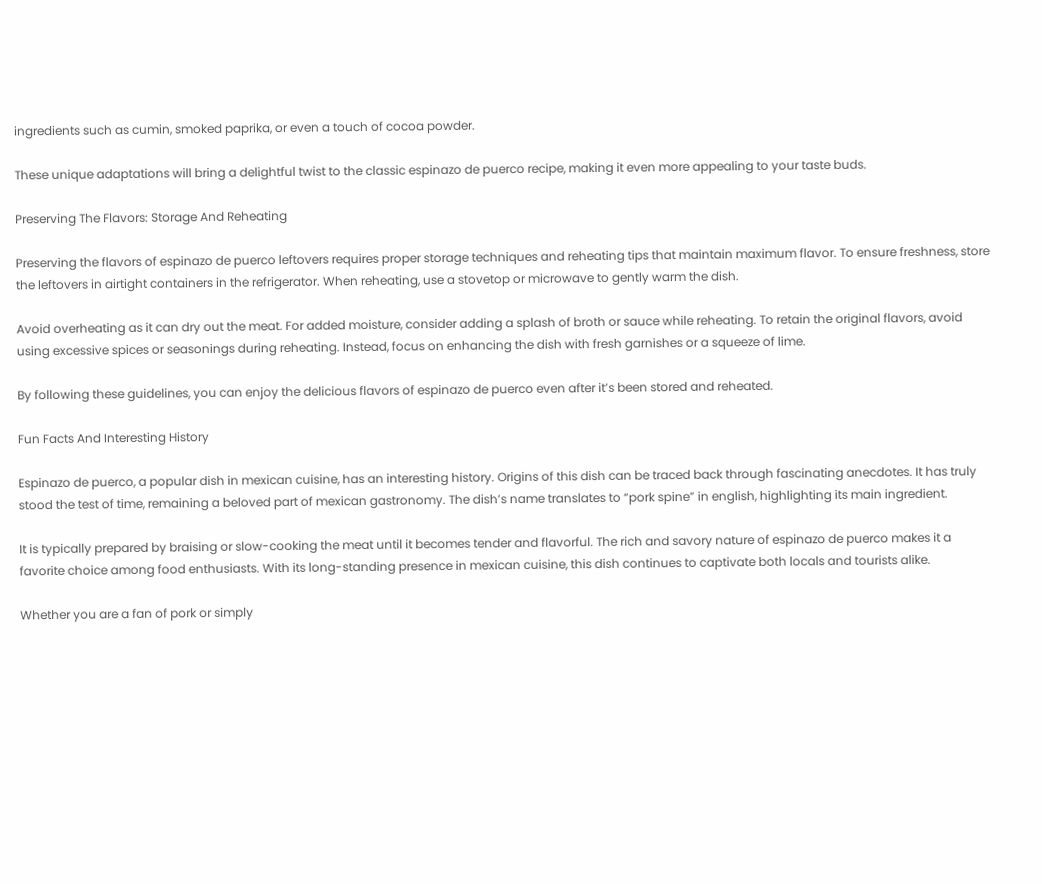ingredients such as cumin, smoked paprika, or even a touch of cocoa powder.

These unique adaptations will bring a delightful twist to the classic espinazo de puerco recipe, making it even more appealing to your taste buds.

Preserving The Flavors: Storage And Reheating

Preserving the flavors of espinazo de puerco leftovers requires proper storage techniques and reheating tips that maintain maximum flavor. To ensure freshness, store the leftovers in airtight containers in the refrigerator. When reheating, use a stovetop or microwave to gently warm the dish.

Avoid overheating as it can dry out the meat. For added moisture, consider adding a splash of broth or sauce while reheating. To retain the original flavors, avoid using excessive spices or seasonings during reheating. Instead, focus on enhancing the dish with fresh garnishes or a squeeze of lime.

By following these guidelines, you can enjoy the delicious flavors of espinazo de puerco even after it’s been stored and reheated.

Fun Facts And Interesting History

Espinazo de puerco, a popular dish in mexican cuisine, has an interesting history. Origins of this dish can be traced back through fascinating anecdotes. It has truly stood the test of time, remaining a beloved part of mexican gastronomy. The dish’s name translates to “pork spine” in english, highlighting its main ingredient.

It is typically prepared by braising or slow-cooking the meat until it becomes tender and flavorful. The rich and savory nature of espinazo de puerco makes it a favorite choice among food enthusiasts. With its long-standing presence in mexican cuisine, this dish continues to captivate both locals and tourists alike.

Whether you are a fan of pork or simply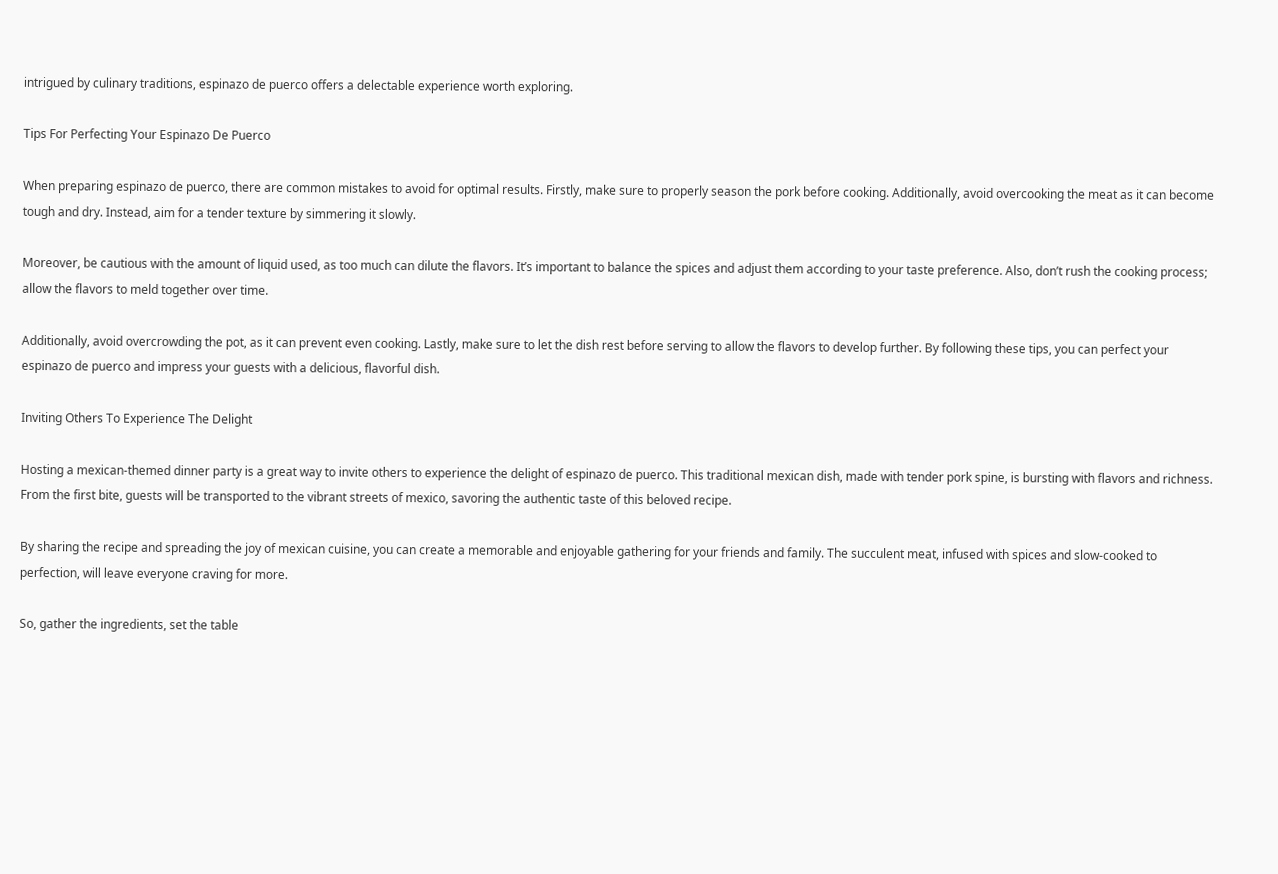intrigued by culinary traditions, espinazo de puerco offers a delectable experience worth exploring.

Tips For Perfecting Your Espinazo De Puerco

When preparing espinazo de puerco, there are common mistakes to avoid for optimal results. Firstly, make sure to properly season the pork before cooking. Additionally, avoid overcooking the meat as it can become tough and dry. Instead, aim for a tender texture by simmering it slowly.

Moreover, be cautious with the amount of liquid used, as too much can dilute the flavors. It’s important to balance the spices and adjust them according to your taste preference. Also, don’t rush the cooking process; allow the flavors to meld together over time.

Additionally, avoid overcrowding the pot, as it can prevent even cooking. Lastly, make sure to let the dish rest before serving to allow the flavors to develop further. By following these tips, you can perfect your espinazo de puerco and impress your guests with a delicious, flavorful dish.

Inviting Others To Experience The Delight

Hosting a mexican-themed dinner party is a great way to invite others to experience the delight of espinazo de puerco. This traditional mexican dish, made with tender pork spine, is bursting with flavors and richness. From the first bite, guests will be transported to the vibrant streets of mexico, savoring the authentic taste of this beloved recipe.

By sharing the recipe and spreading the joy of mexican cuisine, you can create a memorable and enjoyable gathering for your friends and family. The succulent meat, infused with spices and slow-cooked to perfection, will leave everyone craving for more.

So, gather the ingredients, set the table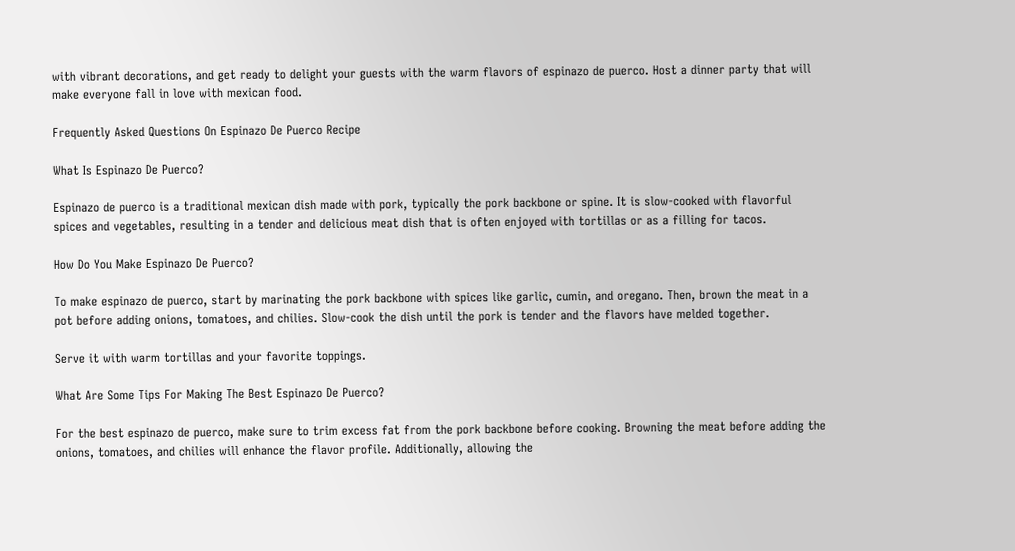with vibrant decorations, and get ready to delight your guests with the warm flavors of espinazo de puerco. Host a dinner party that will make everyone fall in love with mexican food.

Frequently Asked Questions On Espinazo De Puerco Recipe

What Is Espinazo De Puerco?

Espinazo de puerco is a traditional mexican dish made with pork, typically the pork backbone or spine. It is slow-cooked with flavorful spices and vegetables, resulting in a tender and delicious meat dish that is often enjoyed with tortillas or as a filling for tacos.

How Do You Make Espinazo De Puerco?

To make espinazo de puerco, start by marinating the pork backbone with spices like garlic, cumin, and oregano. Then, brown the meat in a pot before adding onions, tomatoes, and chilies. Slow-cook the dish until the pork is tender and the flavors have melded together.

Serve it with warm tortillas and your favorite toppings.

What Are Some Tips For Making The Best Espinazo De Puerco?

For the best espinazo de puerco, make sure to trim excess fat from the pork backbone before cooking. Browning the meat before adding the onions, tomatoes, and chilies will enhance the flavor profile. Additionally, allowing the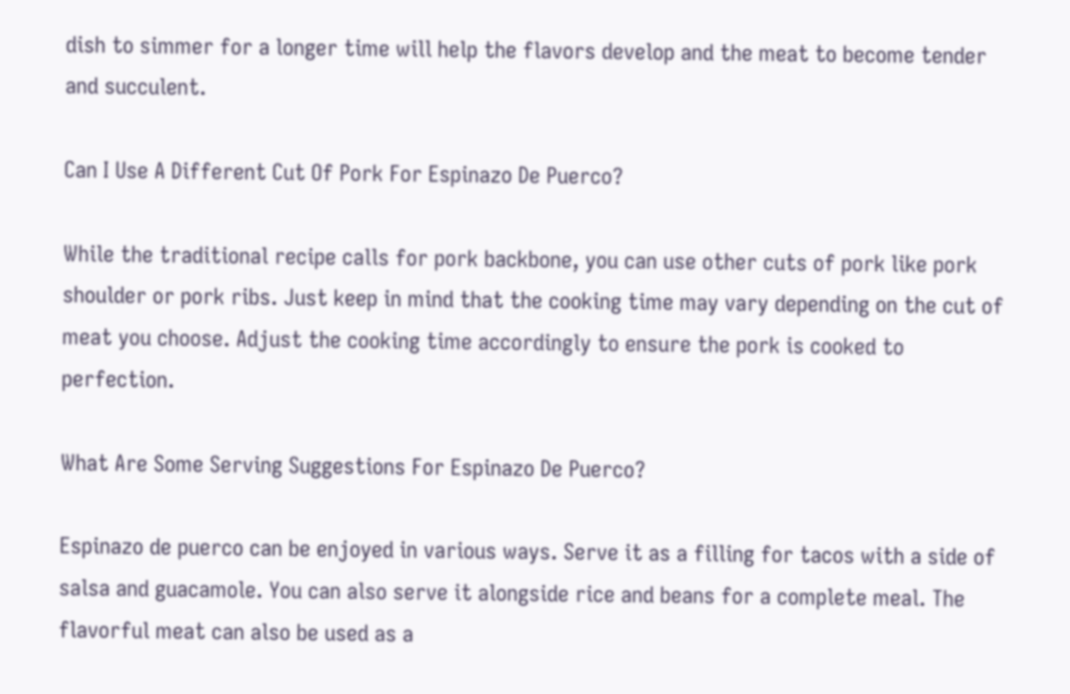dish to simmer for a longer time will help the flavors develop and the meat to become tender and succulent.

Can I Use A Different Cut Of Pork For Espinazo De Puerco?

While the traditional recipe calls for pork backbone, you can use other cuts of pork like pork shoulder or pork ribs. Just keep in mind that the cooking time may vary depending on the cut of meat you choose. Adjust the cooking time accordingly to ensure the pork is cooked to perfection.

What Are Some Serving Suggestions For Espinazo De Puerco?

Espinazo de puerco can be enjoyed in various ways. Serve it as a filling for tacos with a side of salsa and guacamole. You can also serve it alongside rice and beans for a complete meal. The flavorful meat can also be used as a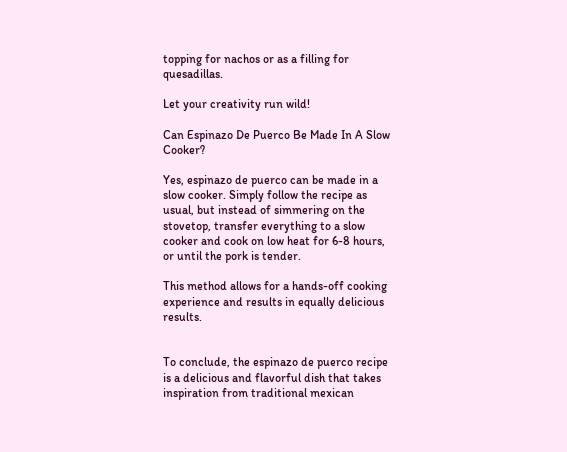topping for nachos or as a filling for quesadillas.

Let your creativity run wild!

Can Espinazo De Puerco Be Made In A Slow Cooker?

Yes, espinazo de puerco can be made in a slow cooker. Simply follow the recipe as usual, but instead of simmering on the stovetop, transfer everything to a slow cooker and cook on low heat for 6-8 hours, or until the pork is tender.

This method allows for a hands-off cooking experience and results in equally delicious results.


To conclude, the espinazo de puerco recipe is a delicious and flavorful dish that takes inspiration from traditional mexican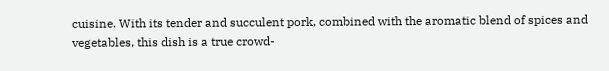cuisine. With its tender and succulent pork, combined with the aromatic blend of spices and vegetables, this dish is a true crowd-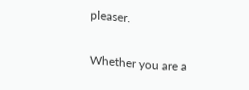pleaser.

Whether you are a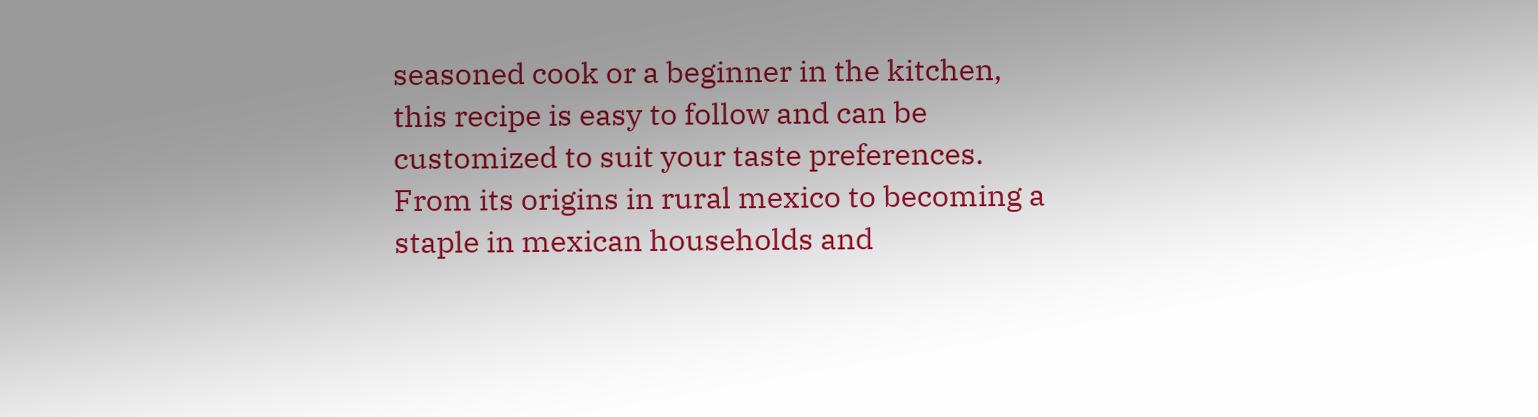seasoned cook or a beginner in the kitchen, this recipe is easy to follow and can be customized to suit your taste preferences. From its origins in rural mexico to becoming a staple in mexican households and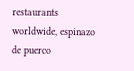restaurants worldwide, espinazo de puerco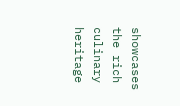showcases the rich culinary heritage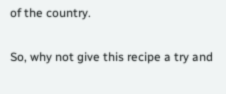of the country.

So, why not give this recipe a try and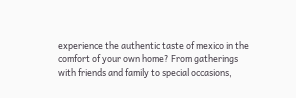experience the authentic taste of mexico in the comfort of your own home? From gatherings with friends and family to special occasions,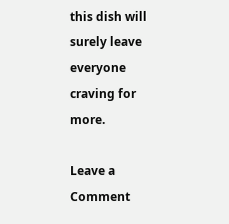this dish will surely leave everyone craving for more.

Leave a Comment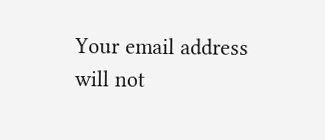Your email address will not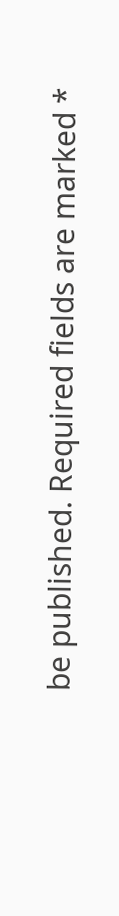be published. Required fields are marked *